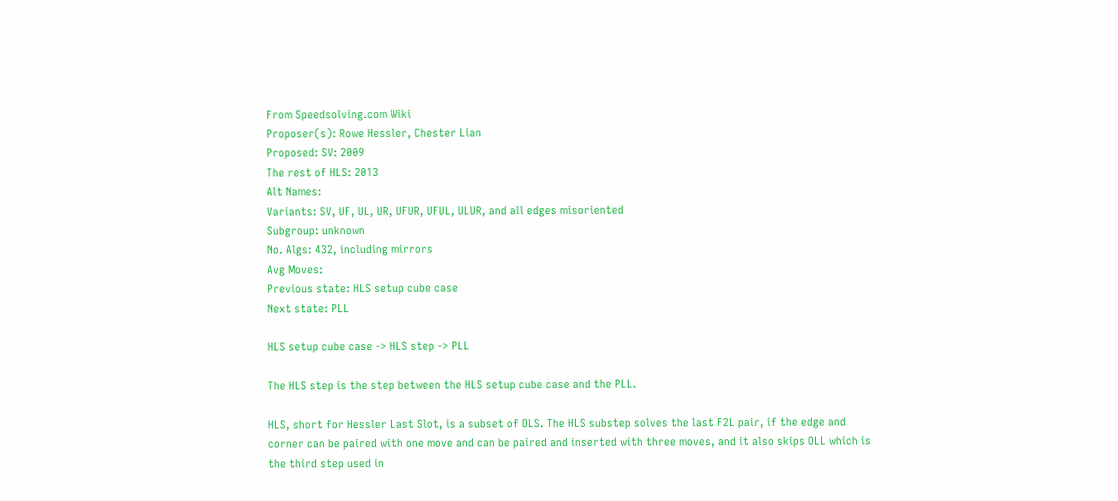From Speedsolving.com Wiki
Proposer(s): Rowe Hessler, Chester Lian
Proposed: SV: 2009
The rest of HLS: 2013
Alt Names:
Variants: SV, UF, UL, UR, UFUR, UFUL, ULUR, and all edges misoriented
Subgroup: unknown
No. Algs: 432, including mirrors
Avg Moves:
Previous state: HLS setup cube case
Next state: PLL

HLS setup cube case -> HLS step -> PLL

The HLS step is the step between the HLS setup cube case and the PLL.

HLS, short for Hessler Last Slot, is a subset of OLS. The HLS substep solves the last F2L pair, if the edge and corner can be paired with one move and can be paired and inserted with three moves, and it also skips OLL which is the third step used in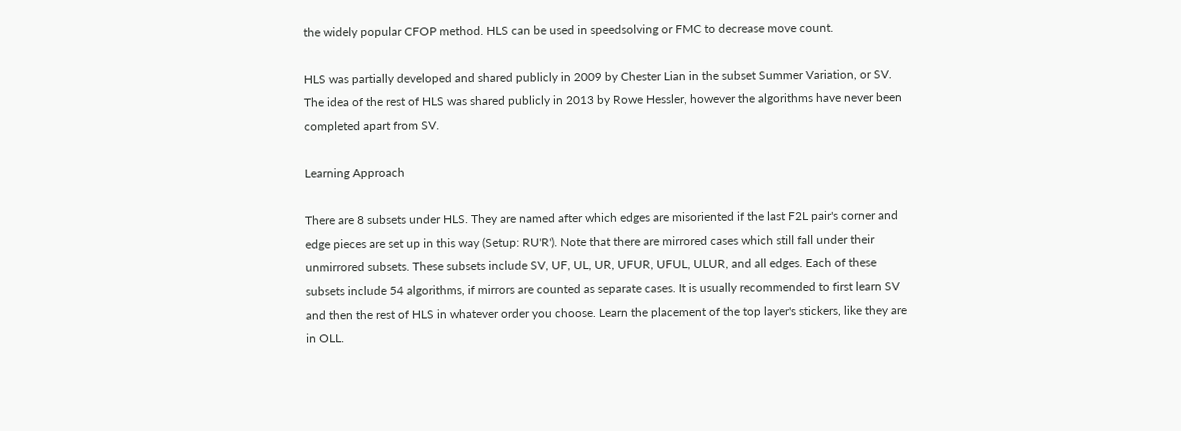the widely popular CFOP method. HLS can be used in speedsolving or FMC to decrease move count.

HLS was partially developed and shared publicly in 2009 by Chester Lian in the subset Summer Variation, or SV. The idea of the rest of HLS was shared publicly in 2013 by Rowe Hessler, however the algorithms have never been completed apart from SV.

Learning Approach

There are 8 subsets under HLS. They are named after which edges are misoriented if the last F2L pair's corner and edge pieces are set up in this way (Setup: RU'R'). Note that there are mirrored cases which still fall under their unmirrored subsets. These subsets include SV, UF, UL, UR, UFUR, UFUL, ULUR, and all edges. Each of these subsets include 54 algorithms, if mirrors are counted as separate cases. It is usually recommended to first learn SV and then the rest of HLS in whatever order you choose. Learn the placement of the top layer's stickers, like they are in OLL.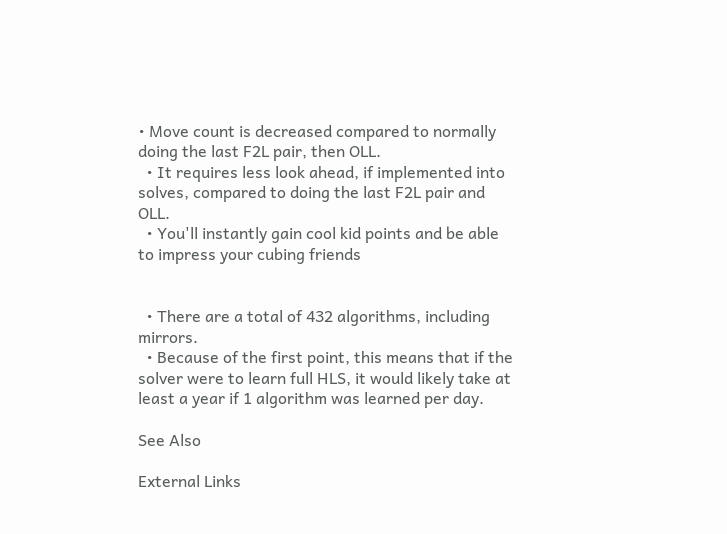• Move count is decreased compared to normally doing the last F2L pair, then OLL.
  • It requires less look ahead, if implemented into solves, compared to doing the last F2L pair and OLL.
  • You'll instantly gain cool kid points and be able to impress your cubing friends


  • There are a total of 432 algorithms, including mirrors.
  • Because of the first point, this means that if the solver were to learn full HLS, it would likely take at least a year if 1 algorithm was learned per day.

See Also

External Links